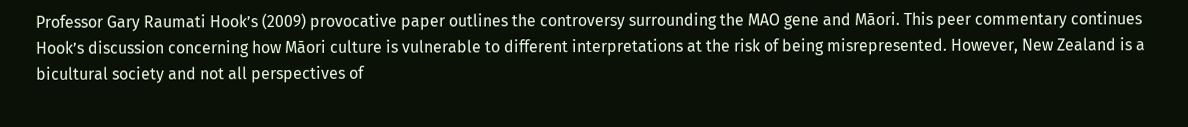Professor Gary Raumati Hook’s (2009) provocative paper outlines the controversy surrounding the MAO gene and Māori. This peer commentary continues Hook’s discussion concerning how Māori culture is vulnerable to different interpretations at the risk of being misrepresented. However, New Zealand is a bicultural society and not all perspectives of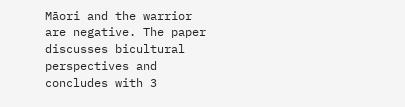Māori and the warrior are negative. The paper discusses bicultural perspectives and concludes with 3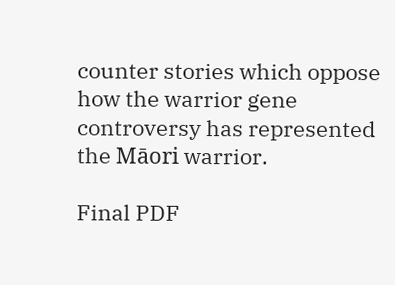counter stories which oppose how the warrior gene controversy has represented the Māori warrior.

Final PDF